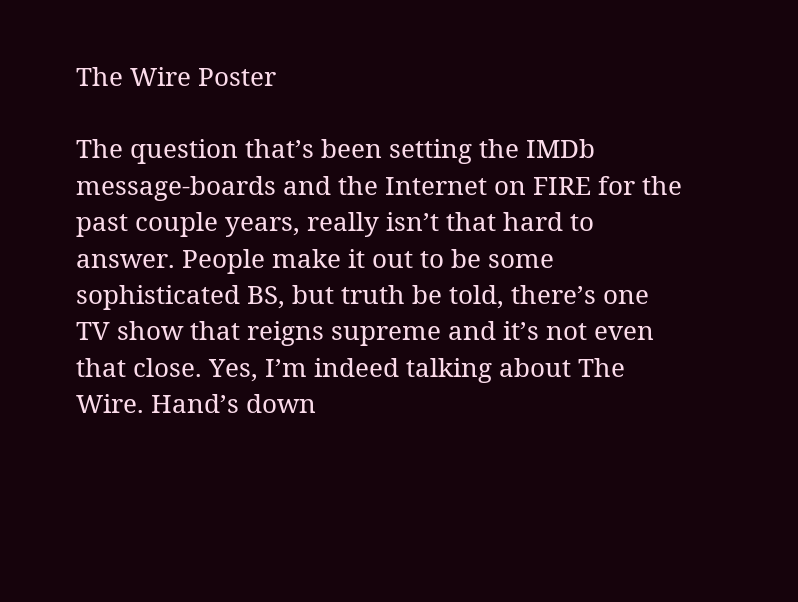The Wire Poster

The question that’s been setting the IMDb message-boards and the Internet on FIRE for the past couple years, really isn’t that hard to answer. People make it out to be some sophisticated BS, but truth be told, there’s one TV show that reigns supreme and it’s not even that close. Yes, I’m indeed talking about The Wire. Hand’s down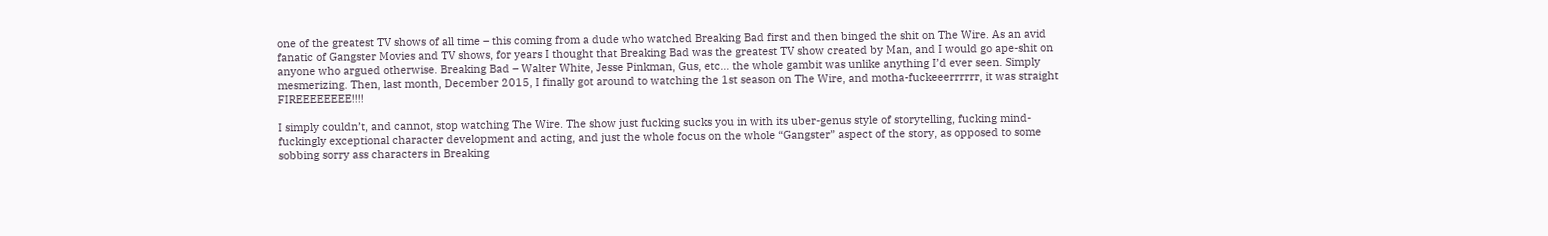one of the greatest TV shows of all time – this coming from a dude who watched Breaking Bad first and then binged the shit on The Wire. As an avid fanatic of Gangster Movies and TV shows, for years I thought that Breaking Bad was the greatest TV show created by Man, and I would go ape-shit on anyone who argued otherwise. Breaking Bad – Walter White, Jesse Pinkman, Gus, etc… the whole gambit was unlike anything I’d ever seen. Simply mesmerizing. Then, last month, December 2015, I finally got around to watching the 1st season on The Wire, and motha-fuckeeerrrrrr, it was straight FIREEEEEEEE!!!!

I simply couldn’t, and cannot, stop watching The Wire. The show just fucking sucks you in with its uber-genus style of storytelling, fucking mind-fuckingly exceptional character development and acting, and just the whole focus on the whole “Gangster” aspect of the story, as opposed to some sobbing sorry ass characters in Breaking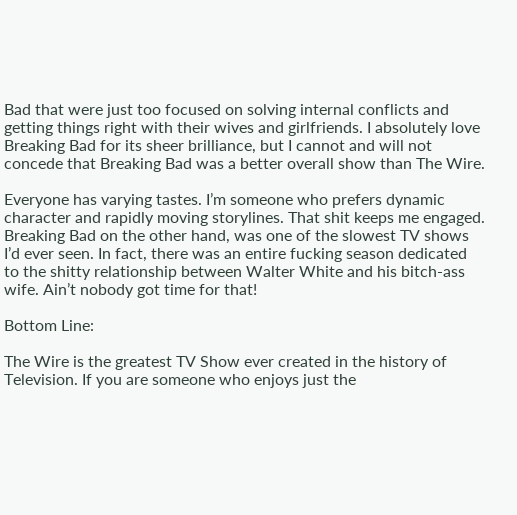Bad that were just too focused on solving internal conflicts and getting things right with their wives and girlfriends. I absolutely love Breaking Bad for its sheer brilliance, but I cannot and will not concede that Breaking Bad was a better overall show than The Wire.

Everyone has varying tastes. I’m someone who prefers dynamic character and rapidly moving storylines. That shit keeps me engaged. Breaking Bad on the other hand, was one of the slowest TV shows I’d ever seen. In fact, there was an entire fucking season dedicated to the shitty relationship between Walter White and his bitch-ass wife. Ain’t nobody got time for that!

Bottom Line:

The Wire is the greatest TV Show ever created in the history of Television. If you are someone who enjoys just the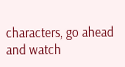characters, go ahead and watch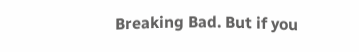Breaking Bad. But if you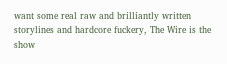want some real raw and brilliantly written storylines and hardcore fuckery, The Wire is the show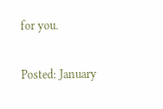for you.

Posted: January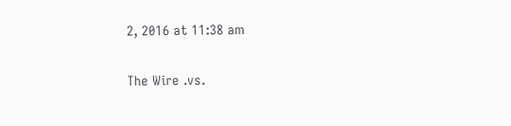2, 2016 at 11:38 am

The Wire .vs.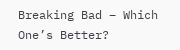Breaking Bad – Which One’s Better?